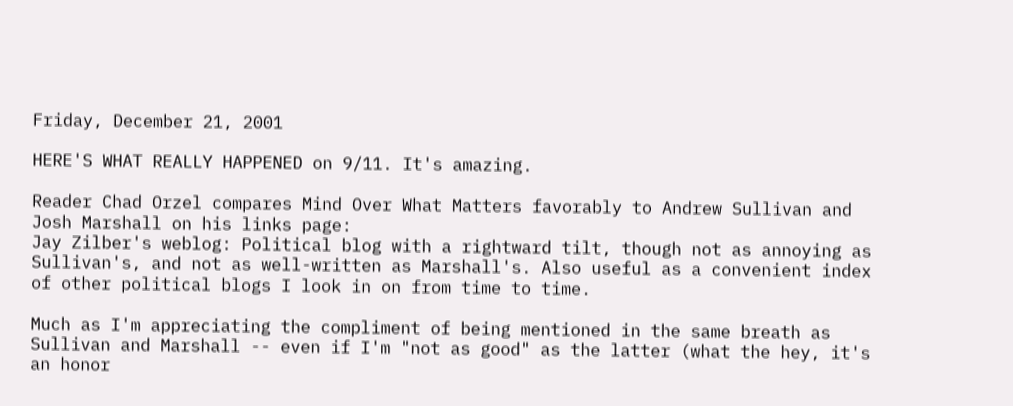Friday, December 21, 2001

HERE'S WHAT REALLY HAPPENED on 9/11. It's amazing.

Reader Chad Orzel compares Mind Over What Matters favorably to Andrew Sullivan and Josh Marshall on his links page:
Jay Zilber's weblog: Political blog with a rightward tilt, though not as annoying as Sullivan's, and not as well-written as Marshall's. Also useful as a convenient index of other political blogs I look in on from time to time.

Much as I'm appreciating the compliment of being mentioned in the same breath as Sullivan and Marshall -- even if I'm "not as good" as the latter (what the hey, it's an honor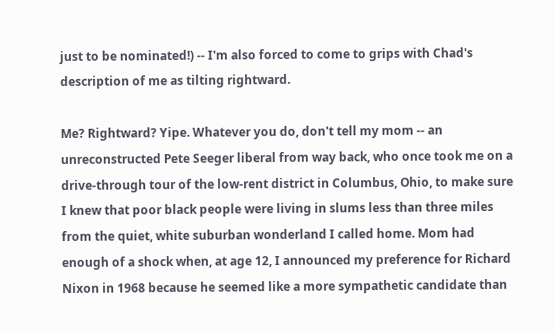just to be nominated!) -- I'm also forced to come to grips with Chad's description of me as tilting rightward.

Me? Rightward? Yipe. Whatever you do, don't tell my mom -- an unreconstructed Pete Seeger liberal from way back, who once took me on a drive-through tour of the low-rent district in Columbus, Ohio, to make sure I knew that poor black people were living in slums less than three miles from the quiet, white suburban wonderland I called home. Mom had enough of a shock when, at age 12, I announced my preference for Richard Nixon in 1968 because he seemed like a more sympathetic candidate than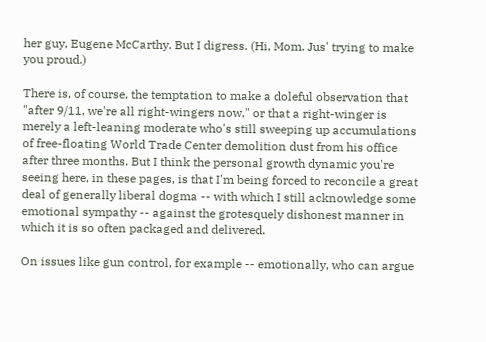her guy, Eugene McCarthy. But I digress. (Hi, Mom. Jus' trying to make you proud.)

There is, of course, the temptation to make a doleful observation that "after 9/11, we're all right-wingers now," or that a right-winger is merely a left-leaning moderate who's still sweeping up accumulations of free-floating World Trade Center demolition dust from his office after three months. But I think the personal growth dynamic you're seeing here, in these pages, is that I'm being forced to reconcile a great deal of generally liberal dogma -- with which I still acknowledge some emotional sympathy -- against the grotesquely dishonest manner in which it is so often packaged and delivered.

On issues like gun control, for example -- emotionally, who can argue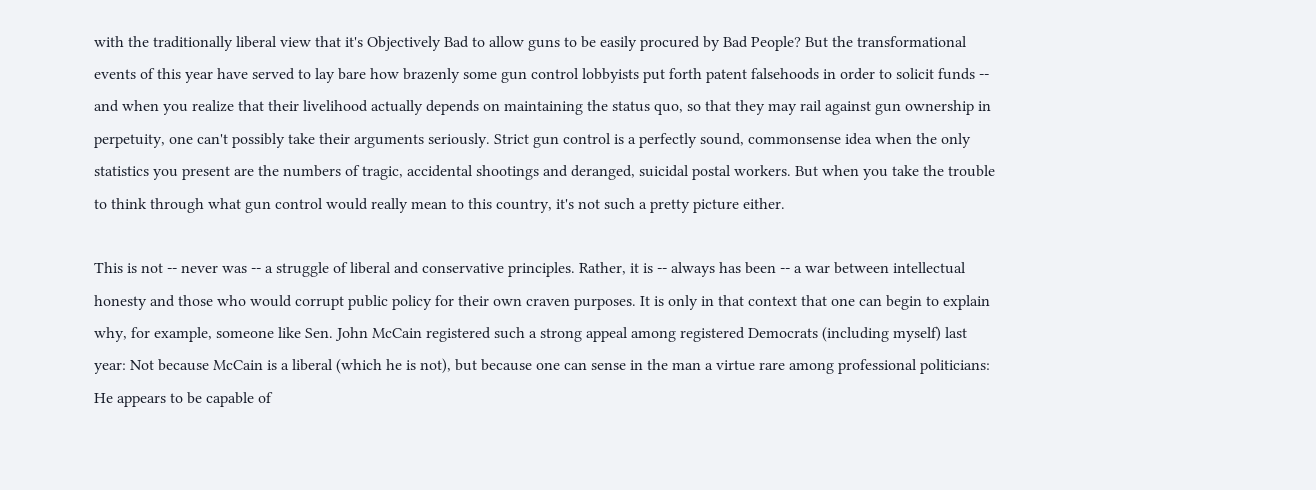with the traditionally liberal view that it's Objectively Bad to allow guns to be easily procured by Bad People? But the transformational events of this year have served to lay bare how brazenly some gun control lobbyists put forth patent falsehoods in order to solicit funds -- and when you realize that their livelihood actually depends on maintaining the status quo, so that they may rail against gun ownership in perpetuity, one can't possibly take their arguments seriously. Strict gun control is a perfectly sound, commonsense idea when the only statistics you present are the numbers of tragic, accidental shootings and deranged, suicidal postal workers. But when you take the trouble to think through what gun control would really mean to this country, it's not such a pretty picture either.

This is not -- never was -- a struggle of liberal and conservative principles. Rather, it is -- always has been -- a war between intellectual honesty and those who would corrupt public policy for their own craven purposes. It is only in that context that one can begin to explain why, for example, someone like Sen. John McCain registered such a strong appeal among registered Democrats (including myself) last year: Not because McCain is a liberal (which he is not), but because one can sense in the man a virtue rare among professional politicians: He appears to be capable of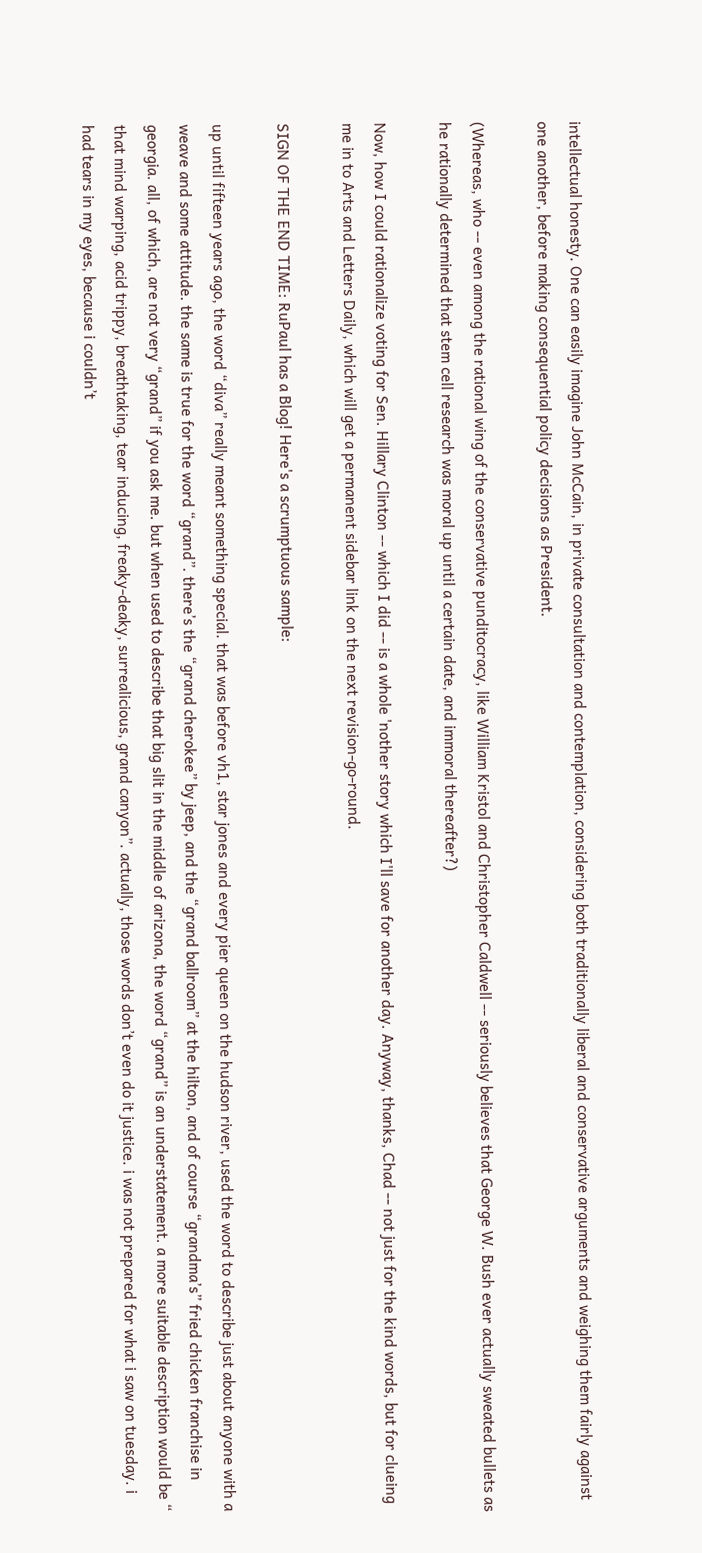intellectual honesty. One can easily imagine John McCain, in private consultation and contemplation, considering both traditionally liberal and conservative arguments and weighing them fairly against one another, before making consequential policy decisions as President.

(Whereas, who -- even among the rational wing of the conservative punditocracy, like William Kristol and Christopher Caldwell -- seriously believes that George W. Bush ever actually sweated bullets as he rationally determined that stem cell research was moral up until a certain date, and immoral thereafter?)

Now, how I could rationalize voting for Sen. Hillary Clinton -- which I did -- is a whole 'nother story which I'll save for another day. Anyway, thanks, Chad -- not just for the kind words, but for clueing me in to Arts and Letters Daily, which will get a permanent sidebar link on the next revision-go-round.

SIGN OF THE END TIME: RuPaul has a Blog! Here's a scrumptuous sample:

up until fifteen years ago, the word “diva” really meant something special. that was before vh1, star jones and every pier queen on the hudson river, used the word to describe just about anyone with a weave and some attitude. the same is true for the word “grand”. there’s the “grand cherokee” by jeep, and the “grand ballroom” at the hilton, and of course “grandma’s” fried chicken franchise in georgia. all, of which, are not very “grand” if you ask me. but when used to describe that big slit in the middle of arizona, the word “grand” is an understatement. a more suitable description would be “ that mind warping, acid trippy, breathtaking, tear inducing, freaky-deaky, surrealicious, grand canyon”. actually, those words don’t even do it justice. i was not prepared for what i saw on tuesday. i had tears in my eyes, because i couldn’t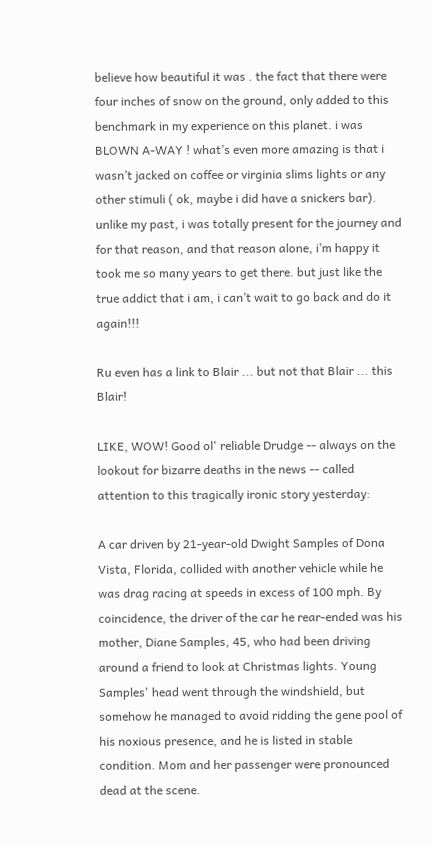believe how beautiful it was . the fact that there were four inches of snow on the ground, only added to this benchmark in my experience on this planet. i was BLOWN A-WAY ! what’s even more amazing is that i wasn’t jacked on coffee or virginia slims lights or any other stimuli ( ok, maybe i did have a snickers bar). unlike my past, i was totally present for the journey and for that reason, and that reason alone, i’m happy it took me so many years to get there. but just like the true addict that i am, i can’t wait to go back and do it again!!!

Ru even has a link to Blair ... but not that Blair ... this Blair!

LIKE, WOW! Good ol' reliable Drudge -- always on the lookout for bizarre deaths in the news -- called attention to this tragically ironic story yesterday:

A car driven by 21-year-old Dwight Samples of Dona Vista, Florida, collided with another vehicle while he was drag racing at speeds in excess of 100 mph. By coincidence, the driver of the car he rear-ended was his mother, Diane Samples, 45, who had been driving around a friend to look at Christmas lights. Young Samples' head went through the windshield, but somehow he managed to avoid ridding the gene pool of his noxious presence, and he is listed in stable condition. Mom and her passenger were pronounced dead at the scene.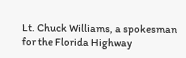Lt. Chuck Williams, a spokesman for the Florida Highway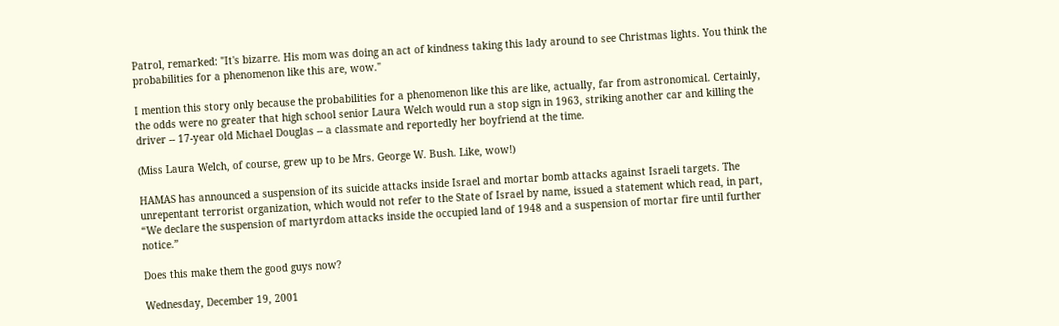Patrol, remarked: "It's bizarre. His mom was doing an act of kindness taking this lady around to see Christmas lights. You think the probabilities for a phenomenon like this are, wow."

I mention this story only because the probabilities for a phenomenon like this are like, actually, far from astronomical. Certainly, the odds were no greater that high school senior Laura Welch would run a stop sign in 1963, striking another car and killing the driver -- 17-year old Michael Douglas -- a classmate and reportedly her boyfriend at the time.

(Miss Laura Welch, of course, grew up to be Mrs. George W. Bush. Like, wow!)

HAMAS has announced a suspension of its suicide attacks inside Israel and mortar bomb attacks against Israeli targets. The unrepentant terrorist organization, which would not refer to the State of Israel by name, issued a statement which read, in part, “We declare the suspension of martyrdom attacks inside the occupied land of 1948 and a suspension of mortar fire until further notice.”

Does this make them the good guys now?

Wednesday, December 19, 2001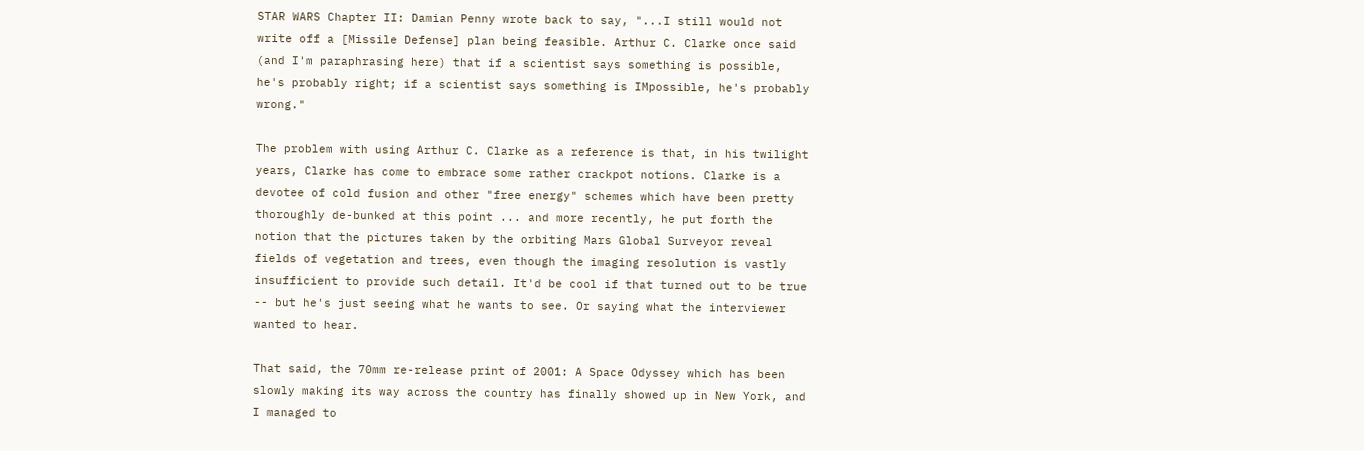STAR WARS Chapter II: Damian Penny wrote back to say, "...I still would not write off a [Missile Defense] plan being feasible. Arthur C. Clarke once said (and I'm paraphrasing here) that if a scientist says something is possible, he's probably right; if a scientist says something is IMpossible, he's probably wrong."

The problem with using Arthur C. Clarke as a reference is that, in his twilight years, Clarke has come to embrace some rather crackpot notions. Clarke is a devotee of cold fusion and other "free energy" schemes which have been pretty thoroughly de-bunked at this point ... and more recently, he put forth the notion that the pictures taken by the orbiting Mars Global Surveyor reveal fields of vegetation and trees, even though the imaging resolution is vastly insufficient to provide such detail. It'd be cool if that turned out to be true -- but he's just seeing what he wants to see. Or saying what the interviewer wanted to hear.

That said, the 70mm re-release print of 2001: A Space Odyssey which has been slowly making its way across the country has finally showed up in New York, and I managed to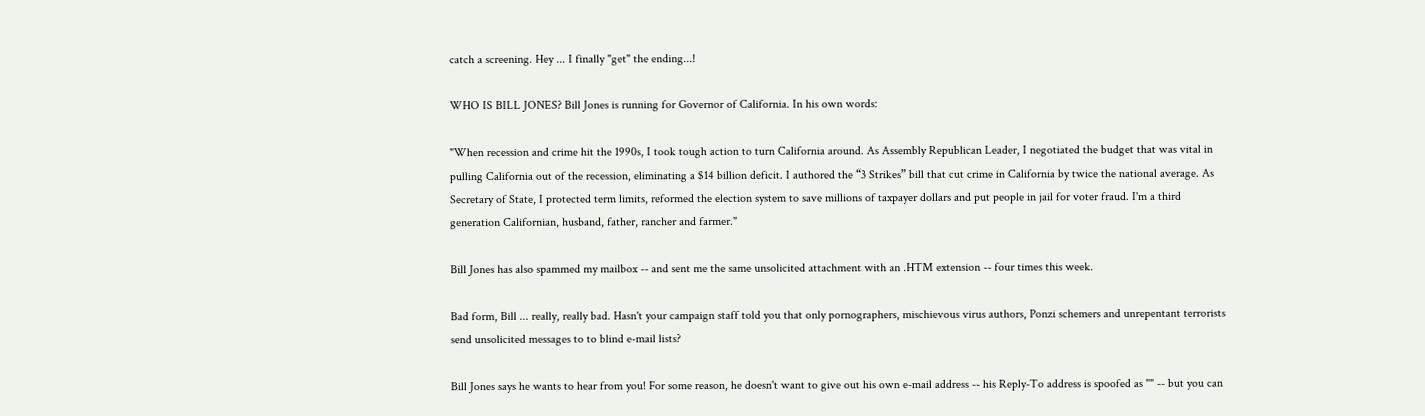catch a screening. Hey ... I finally "get" the ending...!

WHO IS BILL JONES? Bill Jones is running for Governor of California. In his own words:

"When recession and crime hit the 1990s, I took tough action to turn California around. As Assembly Republican Leader, I negotiated the budget that was vital in pulling California out of the recession, eliminating a $14 billion deficit. I authored the “3 Strikes” bill that cut crime in California by twice the national average. As Secretary of State, I protected term limits, reformed the election system to save millions of taxpayer dollars and put people in jail for voter fraud. I'm a third generation Californian, husband, father, rancher and farmer."

Bill Jones has also spammed my mailbox -- and sent me the same unsolicited attachment with an .HTM extension -- four times this week.

Bad form, Bill ... really, really bad. Hasn't your campaign staff told you that only pornographers, mischievous virus authors, Ponzi schemers and unrepentant terrorists send unsolicited messages to to blind e-mail lists?

Bill Jones says he wants to hear from you! For some reason, he doesn't want to give out his own e-mail address -- his Reply-To address is spoofed as "" -- but you can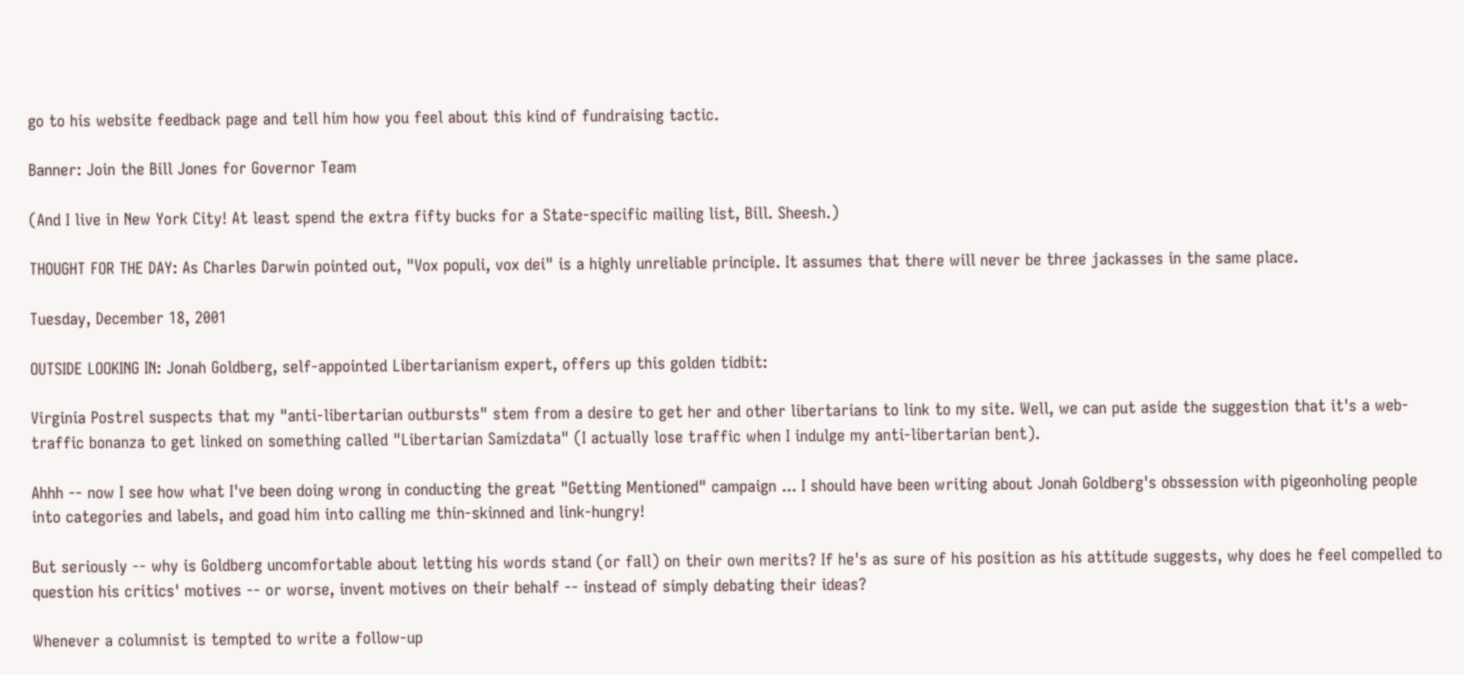go to his website feedback page and tell him how you feel about this kind of fundraising tactic.

Banner: Join the Bill Jones for Governor Team

(And I live in New York City! At least spend the extra fifty bucks for a State-specific mailing list, Bill. Sheesh.)

THOUGHT FOR THE DAY: As Charles Darwin pointed out, "Vox populi, vox dei" is a highly unreliable principle. It assumes that there will never be three jackasses in the same place.

Tuesday, December 18, 2001

OUTSIDE LOOKING IN: Jonah Goldberg, self-appointed Libertarianism expert, offers up this golden tidbit:

Virginia Postrel suspects that my "anti-libertarian outbursts" stem from a desire to get her and other libertarians to link to my site. Well, we can put aside the suggestion that it's a web-traffic bonanza to get linked on something called "Libertarian Samizdata" (I actually lose traffic when I indulge my anti-libertarian bent).

Ahhh -- now I see how what I've been doing wrong in conducting the great "Getting Mentioned" campaign ... I should have been writing about Jonah Goldberg's obssession with pigeonholing people into categories and labels, and goad him into calling me thin-skinned and link-hungry!

But seriously -- why is Goldberg uncomfortable about letting his words stand (or fall) on their own merits? If he's as sure of his position as his attitude suggests, why does he feel compelled to question his critics' motives -- or worse, invent motives on their behalf -- instead of simply debating their ideas?

Whenever a columnist is tempted to write a follow-up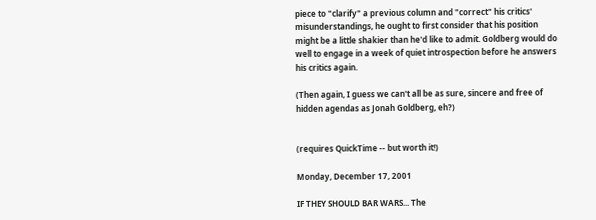piece to "clarify" a previous column and "correct" his critics' misunderstandings, he ought to first consider that his position might be a little shakier than he'd like to admit. Goldberg would do well to engage in a week of quiet introspection before he answers his critics again.

(Then again, I guess we can't all be as sure, sincere and free of hidden agendas as Jonah Goldberg, eh?)


(requires QuickTime -- but worth it!)

Monday, December 17, 2001

IF THEY SHOULD BAR WARS... The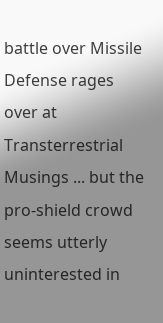battle over Missile Defense rages over at Transterrestrial Musings ... but the pro-shield crowd seems utterly uninterested in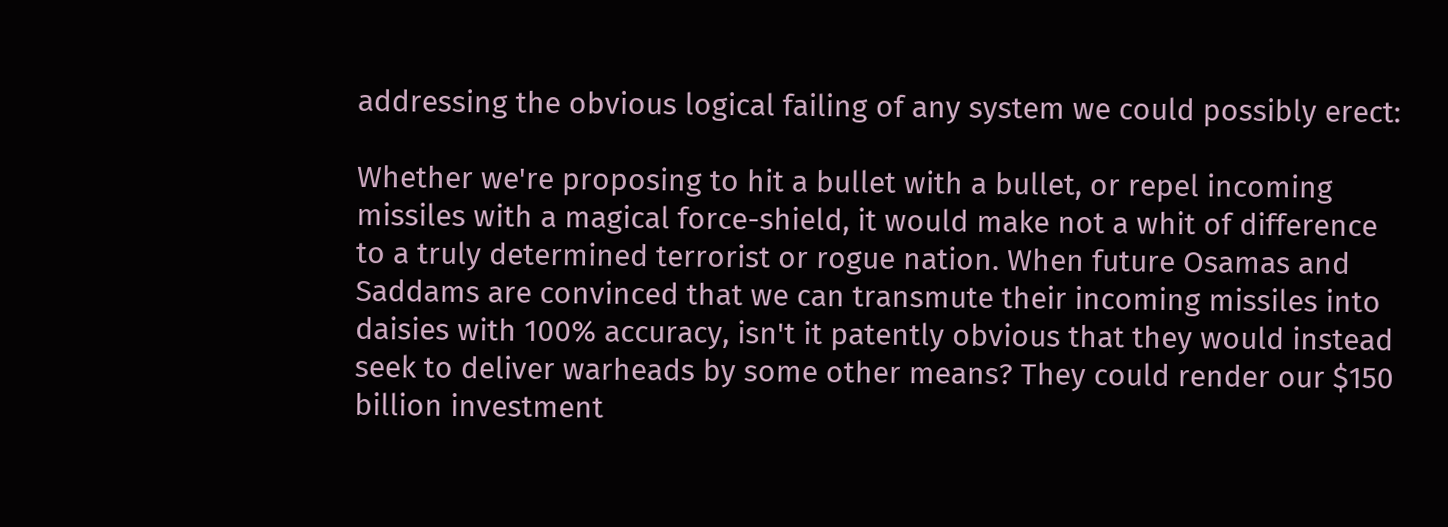addressing the obvious logical failing of any system we could possibly erect:

Whether we're proposing to hit a bullet with a bullet, or repel incoming missiles with a magical force-shield, it would make not a whit of difference to a truly determined terrorist or rogue nation. When future Osamas and Saddams are convinced that we can transmute their incoming missiles into daisies with 100% accuracy, isn't it patently obvious that they would instead seek to deliver warheads by some other means? They could render our $150 billion investment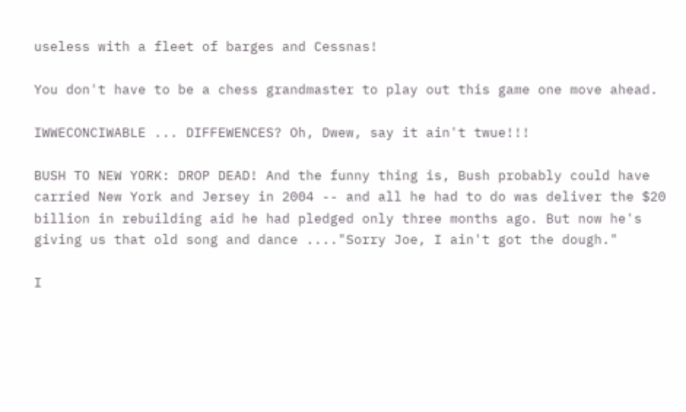useless with a fleet of barges and Cessnas!

You don't have to be a chess grandmaster to play out this game one move ahead.

IWWECONCIWABLE ... DIFFEWENCES? Oh, Dwew, say it ain't twue!!!

BUSH TO NEW YORK: DROP DEAD! And the funny thing is, Bush probably could have carried New York and Jersey in 2004 -- and all he had to do was deliver the $20 billion in rebuilding aid he had pledged only three months ago. But now he's giving us that old song and dance ...."Sorry Joe, I ain't got the dough."

I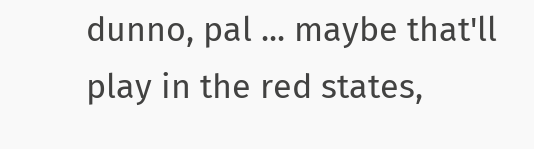dunno, pal ... maybe that'll play in the red states,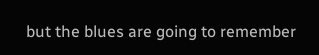but the blues are going to remember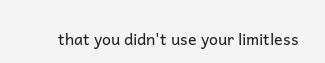that you didn't use your limitless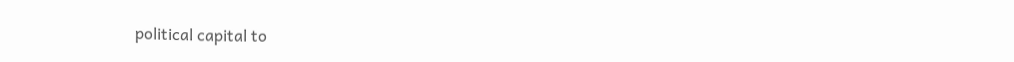political capital to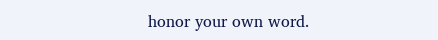honor your own word.